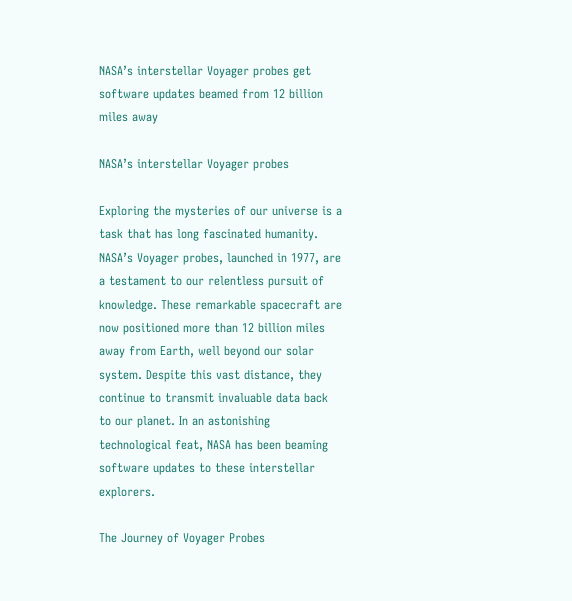NASA’s interstellar Voyager probes get software updates beamed from 12 billion miles away

NASA’s interstellar Voyager probes

Exploring the mysteries of our universe is a task that has long fascinated humanity. NASA’s Voyager probes, launched in 1977, are a testament to our relentless pursuit of knowledge. These remarkable spacecraft are now positioned more than 12 billion miles away from Earth, well beyond our solar system. Despite this vast distance, they continue to transmit invaluable data back to our planet. In an astonishing technological feat, NASA has been beaming software updates to these interstellar explorers.

The Journey of Voyager Probes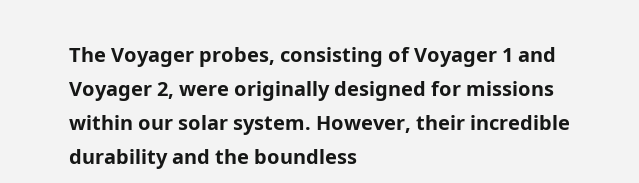The Voyager probes, consisting of Voyager 1 and Voyager 2, were originally designed for missions within our solar system. However, their incredible durability and the boundless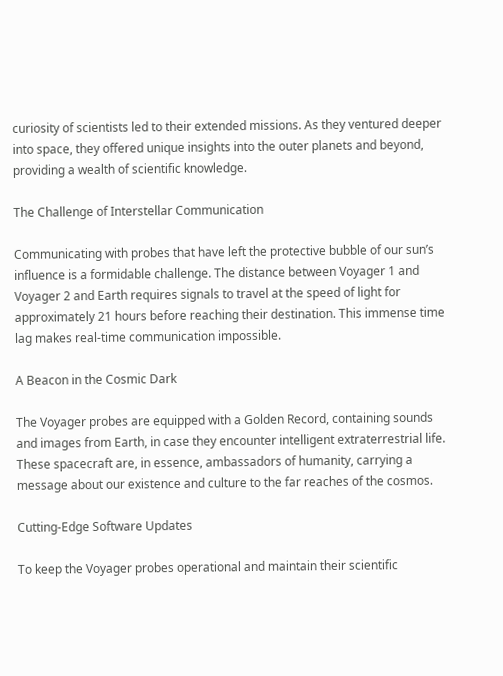curiosity of scientists led to their extended missions. As they ventured deeper into space, they offered unique insights into the outer planets and beyond, providing a wealth of scientific knowledge.

The Challenge of Interstellar Communication

Communicating with probes that have left the protective bubble of our sun’s influence is a formidable challenge. The distance between Voyager 1 and Voyager 2 and Earth requires signals to travel at the speed of light for approximately 21 hours before reaching their destination. This immense time lag makes real-time communication impossible.

A Beacon in the Cosmic Dark

The Voyager probes are equipped with a Golden Record, containing sounds and images from Earth, in case they encounter intelligent extraterrestrial life. These spacecraft are, in essence, ambassadors of humanity, carrying a message about our existence and culture to the far reaches of the cosmos.

Cutting-Edge Software Updates

To keep the Voyager probes operational and maintain their scientific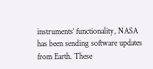instruments’ functionality, NASA has been sending software updates from Earth. These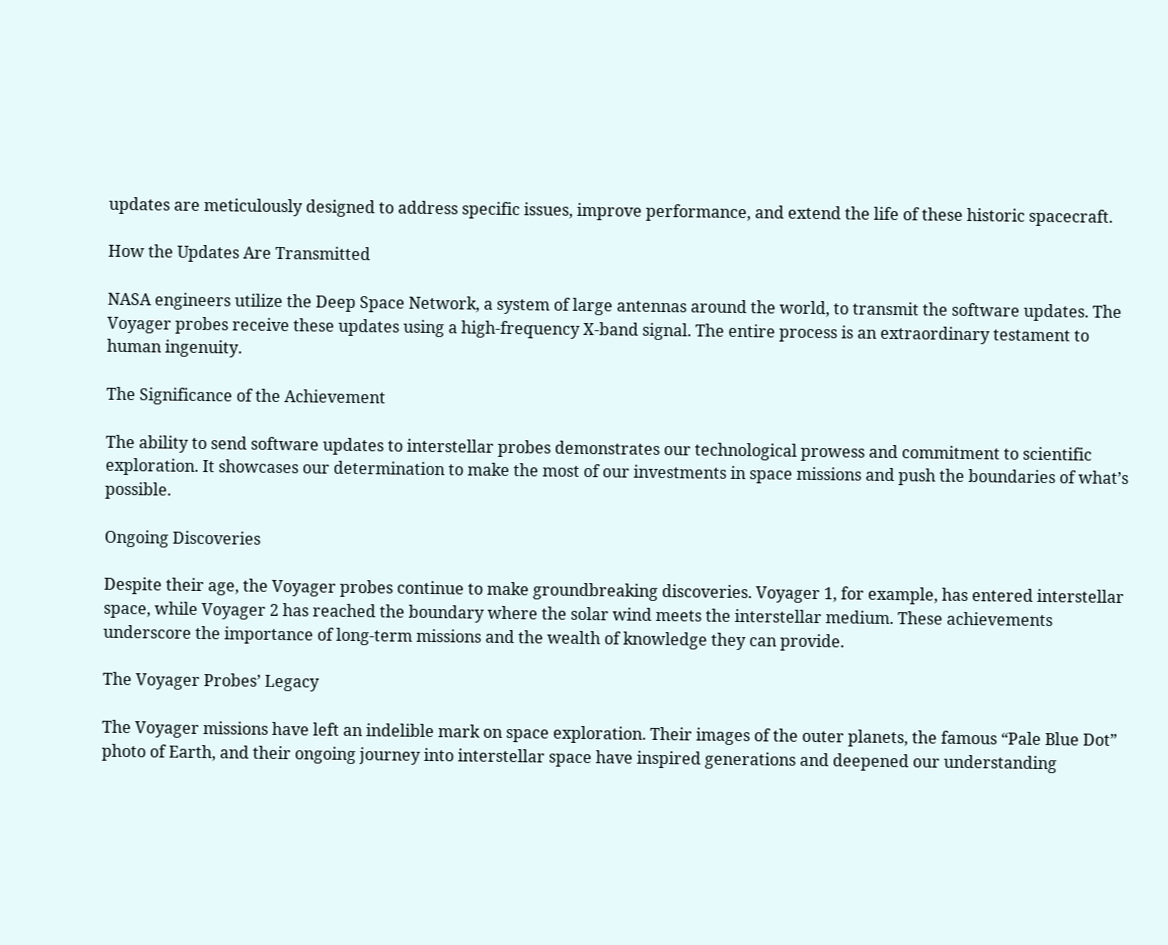updates are meticulously designed to address specific issues, improve performance, and extend the life of these historic spacecraft.

How the Updates Are Transmitted

NASA engineers utilize the Deep Space Network, a system of large antennas around the world, to transmit the software updates. The Voyager probes receive these updates using a high-frequency X-band signal. The entire process is an extraordinary testament to human ingenuity.

The Significance of the Achievement

The ability to send software updates to interstellar probes demonstrates our technological prowess and commitment to scientific exploration. It showcases our determination to make the most of our investments in space missions and push the boundaries of what’s possible.

Ongoing Discoveries

Despite their age, the Voyager probes continue to make groundbreaking discoveries. Voyager 1, for example, has entered interstellar space, while Voyager 2 has reached the boundary where the solar wind meets the interstellar medium. These achievements underscore the importance of long-term missions and the wealth of knowledge they can provide.

The Voyager Probes’ Legacy

The Voyager missions have left an indelible mark on space exploration. Their images of the outer planets, the famous “Pale Blue Dot” photo of Earth, and their ongoing journey into interstellar space have inspired generations and deepened our understanding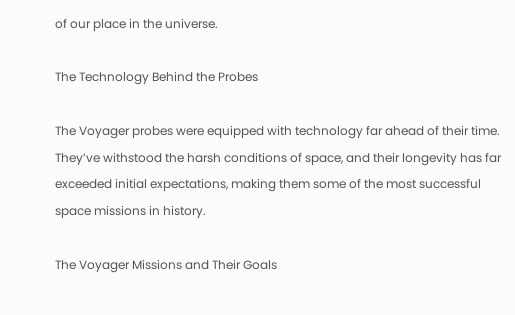of our place in the universe.

The Technology Behind the Probes

The Voyager probes were equipped with technology far ahead of their time. They’ve withstood the harsh conditions of space, and their longevity has far exceeded initial expectations, making them some of the most successful space missions in history.

The Voyager Missions and Their Goals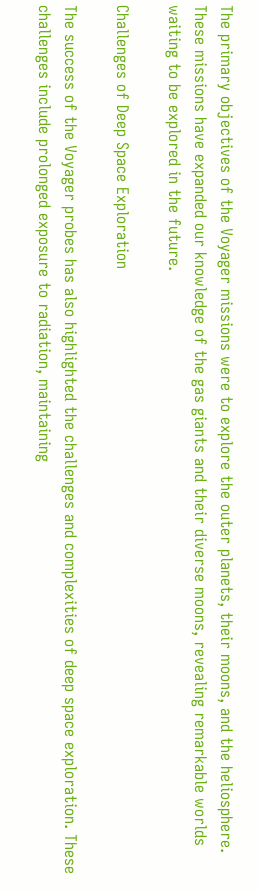The primary objectives of the Voyager missions were to explore the outer planets, their moons, and the heliosphere. These missions have expanded our knowledge of the gas giants and their diverse moons, revealing remarkable worlds waiting to be explored in the future.

Challenges of Deep Space Exploration

The success of the Voyager probes has also highlighted the challenges and complexities of deep space exploration. These challenges include prolonged exposure to radiation, maintaining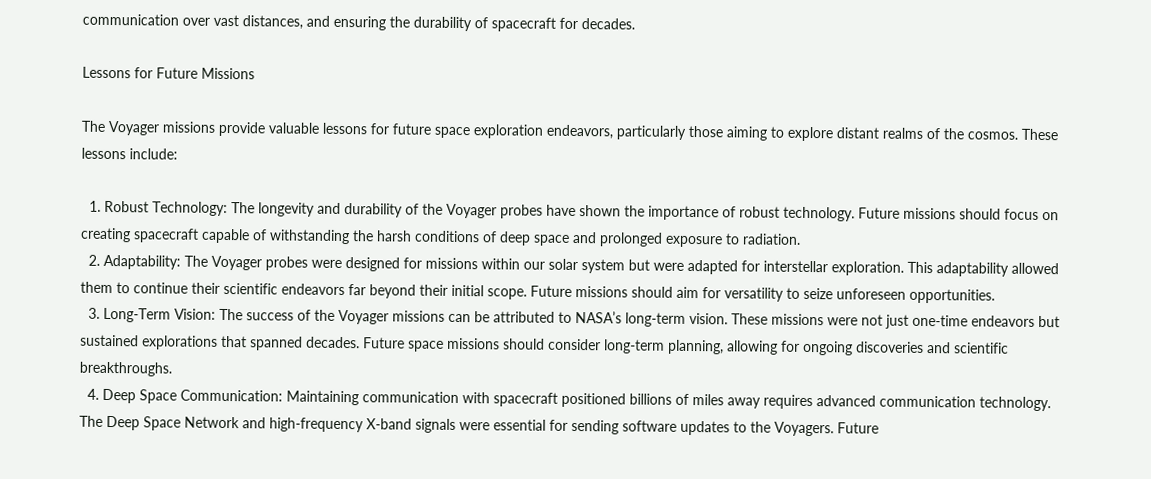communication over vast distances, and ensuring the durability of spacecraft for decades.

Lessons for Future Missions

The Voyager missions provide valuable lessons for future space exploration endeavors, particularly those aiming to explore distant realms of the cosmos. These lessons include:

  1. Robust Technology: The longevity and durability of the Voyager probes have shown the importance of robust technology. Future missions should focus on creating spacecraft capable of withstanding the harsh conditions of deep space and prolonged exposure to radiation.
  2. Adaptability: The Voyager probes were designed for missions within our solar system but were adapted for interstellar exploration. This adaptability allowed them to continue their scientific endeavors far beyond their initial scope. Future missions should aim for versatility to seize unforeseen opportunities.
  3. Long-Term Vision: The success of the Voyager missions can be attributed to NASA’s long-term vision. These missions were not just one-time endeavors but sustained explorations that spanned decades. Future space missions should consider long-term planning, allowing for ongoing discoveries and scientific breakthroughs.
  4. Deep Space Communication: Maintaining communication with spacecraft positioned billions of miles away requires advanced communication technology. The Deep Space Network and high-frequency X-band signals were essential for sending software updates to the Voyagers. Future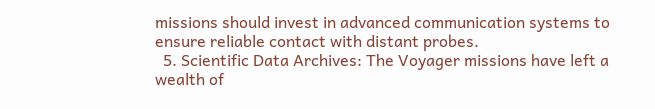missions should invest in advanced communication systems to ensure reliable contact with distant probes.
  5. Scientific Data Archives: The Voyager missions have left a wealth of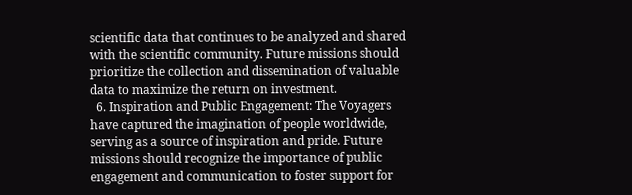scientific data that continues to be analyzed and shared with the scientific community. Future missions should prioritize the collection and dissemination of valuable data to maximize the return on investment.
  6. Inspiration and Public Engagement: The Voyagers have captured the imagination of people worldwide, serving as a source of inspiration and pride. Future missions should recognize the importance of public engagement and communication to foster support for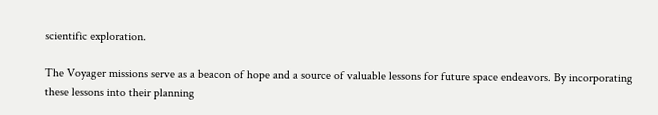scientific exploration.

The Voyager missions serve as a beacon of hope and a source of valuable lessons for future space endeavors. By incorporating these lessons into their planning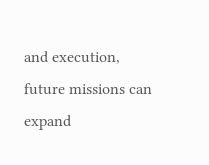and execution, future missions can expand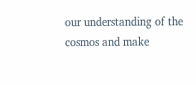our understanding of the cosmos and make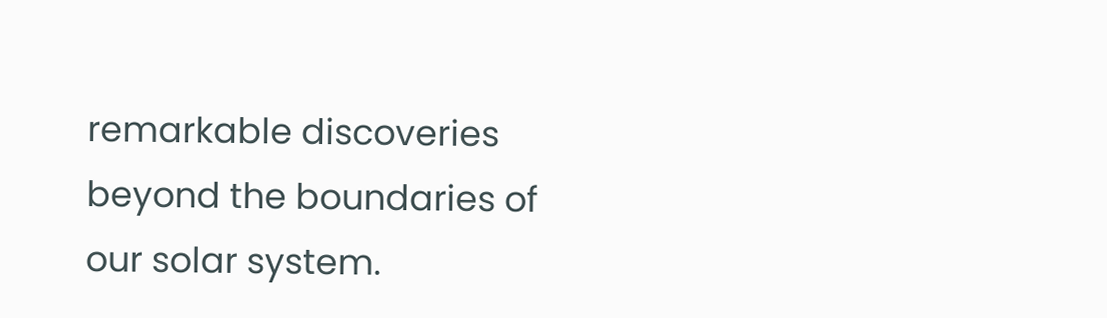remarkable discoveries beyond the boundaries of our solar system.